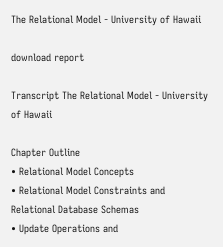The Relational Model - University of Hawaii

download report

Transcript The Relational Model - University of Hawaii

Chapter Outline
• Relational Model Concepts
• Relational Model Constraints and
Relational Database Schemas
• Update Operations and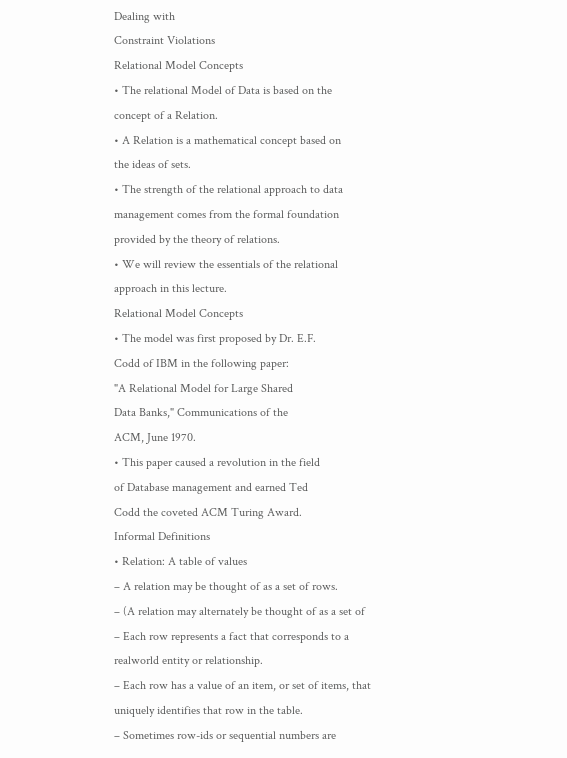Dealing with
Constraint Violations
Relational Model Concepts
• The relational Model of Data is based on the
concept of a Relation.
• A Relation is a mathematical concept based on
the ideas of sets.
• The strength of the relational approach to data
management comes from the formal foundation
provided by the theory of relations.
• We will review the essentials of the relational
approach in this lecture.
Relational Model Concepts
• The model was first proposed by Dr. E.F.
Codd of IBM in the following paper:
"A Relational Model for Large Shared
Data Banks," Communications of the
ACM, June 1970.
• This paper caused a revolution in the field
of Database management and earned Ted
Codd the coveted ACM Turing Award.
Informal Definitions
• Relation: A table of values
– A relation may be thought of as a set of rows.
– (A relation may alternately be thought of as a set of
– Each row represents a fact that corresponds to a realworld entity or relationship.
– Each row has a value of an item, or set of items, that
uniquely identifies that row in the table.
– Sometimes row-ids or sequential numbers are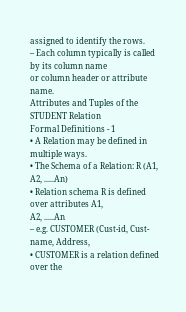assigned to identify the rows.
– Each column typically is called by its column name
or column header or attribute name.
Attributes and Tuples of the
STUDENT Relation
Formal Definitions - 1
• A Relation may be defined in multiple ways.
• The Schema of a Relation: R (A1, A2, .....An)
• Relation schema R is defined over attributes A1,
A2, .....An
– e.g. CUSTOMER (Cust-id, Cust-name, Address,
• CUSTOMER is a relation defined over the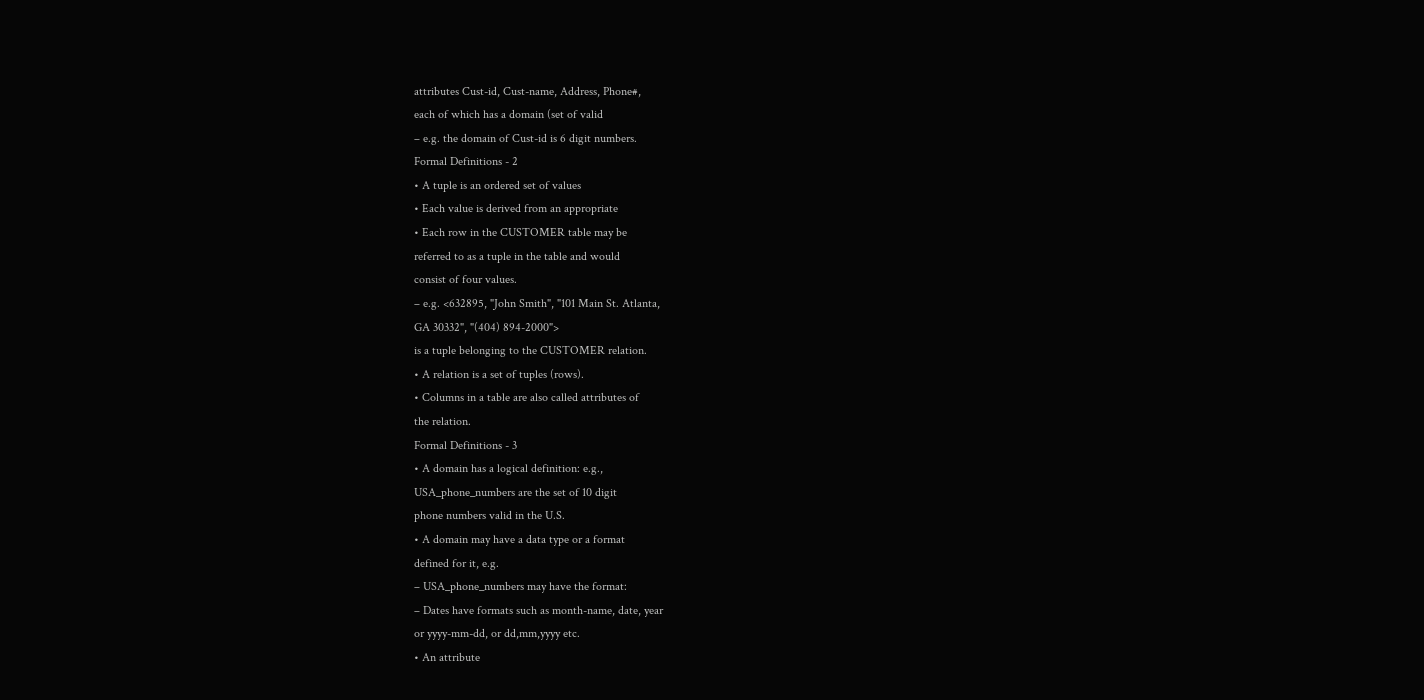attributes Cust-id, Cust-name, Address, Phone#,
each of which has a domain (set of valid
– e.g. the domain of Cust-id is 6 digit numbers.
Formal Definitions - 2
• A tuple is an ordered set of values
• Each value is derived from an appropriate
• Each row in the CUSTOMER table may be
referred to as a tuple in the table and would
consist of four values.
– e.g. <632895, "John Smith", "101 Main St. Atlanta,
GA 30332", "(404) 894-2000">
is a tuple belonging to the CUSTOMER relation.
• A relation is a set of tuples (rows).
• Columns in a table are also called attributes of
the relation.
Formal Definitions - 3
• A domain has a logical definition: e.g.,
USA_phone_numbers are the set of 10 digit
phone numbers valid in the U.S.
• A domain may have a data type or a format
defined for it, e.g.
– USA_phone_numbers may have the format:
– Dates have formats such as month-name, date, year
or yyyy-mm-dd, or dd,mm,yyyy etc.
• An attribute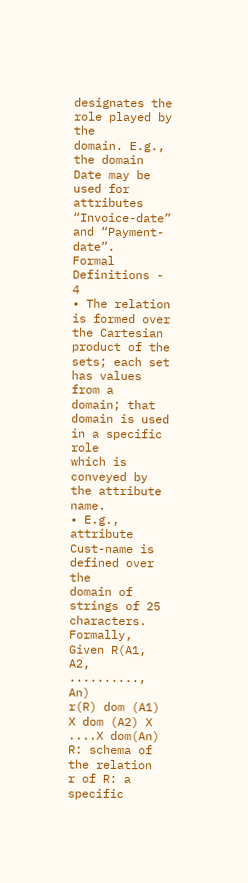designates the role played by the
domain. E.g., the domain Date may be used for
attributes “Invoice-date” and “Payment-date”.
Formal Definitions - 4
• The relation is formed over the Cartesian
product of the sets; each set has values from a
domain; that domain is used in a specific role
which is conveyed by the attribute name.
• E.g., attribute Cust-name is defined over the
domain of strings of 25 characters. Formally,
Given R(A1, A2, .........., An)
r(R) dom (A1) X dom (A2) X ....X dom(An)
R: schema of the relation
r of R: a specific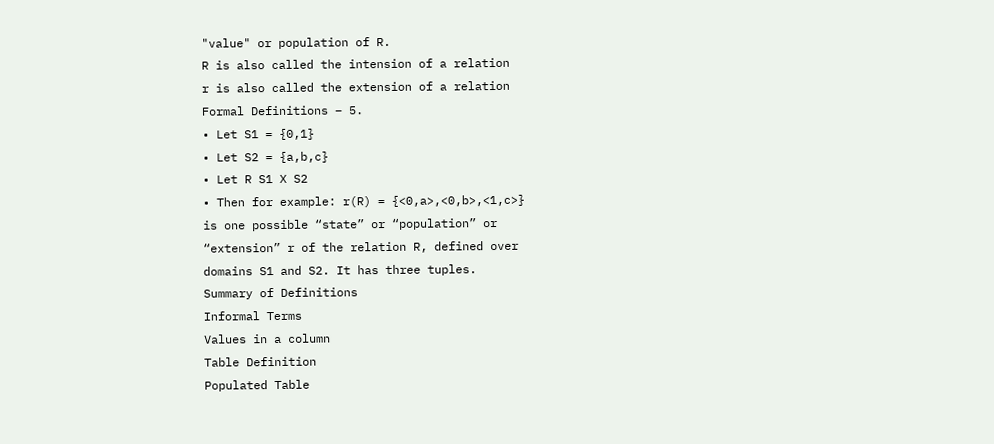"value" or population of R.
R is also called the intension of a relation
r is also called the extension of a relation
Formal Definitions – 5.
• Let S1 = {0,1}
• Let S2 = {a,b,c}
• Let R S1 X S2
• Then for example: r(R) = {<0,a>,<0,b>,<1,c>}
is one possible “state” or “population” or
“extension” r of the relation R, defined over
domains S1 and S2. It has three tuples.
Summary of Definitions
Informal Terms
Values in a column
Table Definition
Populated Table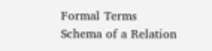Formal Terms
Schema of a Relation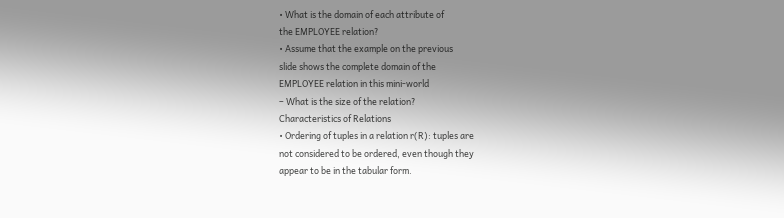• What is the domain of each attribute of
the EMPLOYEE relation?
• Assume that the example on the previous
slide shows the complete domain of the
EMPLOYEE relation in this mini-world
– What is the size of the relation?
Characteristics of Relations
• Ordering of tuples in a relation r(R): tuples are
not considered to be ordered, even though they
appear to be in the tabular form.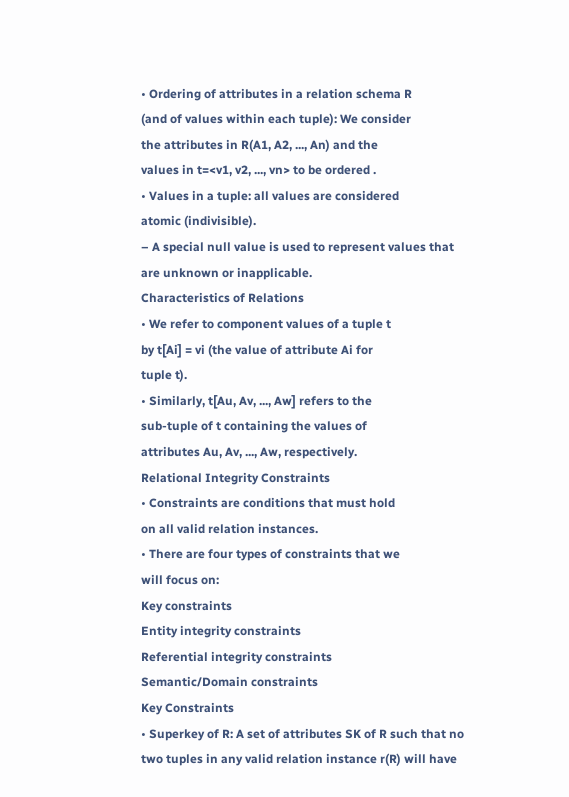• Ordering of attributes in a relation schema R
(and of values within each tuple): We consider
the attributes in R(A1, A2, ..., An) and the
values in t=<v1, v2, ..., vn> to be ordered .
• Values in a tuple: all values are considered
atomic (indivisible).
– A special null value is used to represent values that
are unknown or inapplicable.
Characteristics of Relations
• We refer to component values of a tuple t
by t[Ai] = vi (the value of attribute Ai for
tuple t).
• Similarly, t[Au, Av, ..., Aw] refers to the
sub-tuple of t containing the values of
attributes Au, Av, ..., Aw, respectively.
Relational Integrity Constraints
• Constraints are conditions that must hold
on all valid relation instances.
• There are four types of constraints that we
will focus on:
Key constraints
Entity integrity constraints
Referential integrity constraints
Semantic/Domain constraints
Key Constraints
• Superkey of R: A set of attributes SK of R such that no
two tuples in any valid relation instance r(R) will have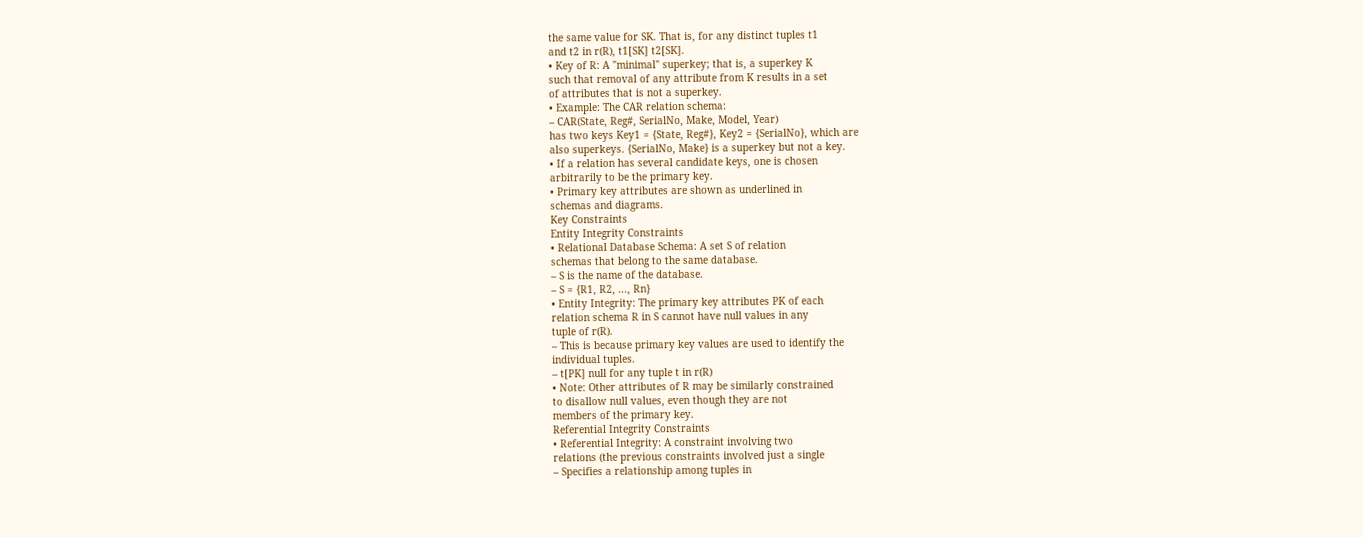the same value for SK. That is, for any distinct tuples t1
and t2 in r(R), t1[SK] t2[SK].
• Key of R: A "minimal" superkey; that is, a superkey K
such that removal of any attribute from K results in a set
of attributes that is not a superkey.
• Example: The CAR relation schema:
– CAR(State, Reg#, SerialNo, Make, Model, Year)
has two keys Key1 = {State, Reg#}, Key2 = {SerialNo}, which are
also superkeys. {SerialNo, Make} is a superkey but not a key.
• If a relation has several candidate keys, one is chosen
arbitrarily to be the primary key.
• Primary key attributes are shown as underlined in
schemas and diagrams.
Key Constraints
Entity Integrity Constraints
• Relational Database Schema: A set S of relation
schemas that belong to the same database.
– S is the name of the database.
– S = {R1, R2, ..., Rn}
• Entity Integrity: The primary key attributes PK of each
relation schema R in S cannot have null values in any
tuple of r(R).
– This is because primary key values are used to identify the
individual tuples.
– t[PK] null for any tuple t in r(R)
• Note: Other attributes of R may be similarly constrained
to disallow null values, even though they are not
members of the primary key.
Referential Integrity Constraints
• Referential Integrity: A constraint involving two
relations (the previous constraints involved just a single
– Specifies a relationship among tuples in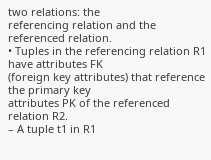two relations: the
referencing relation and the referenced relation.
• Tuples in the referencing relation R1 have attributes FK
(foreign key attributes) that reference the primary key
attributes PK of the referenced relation R2.
– A tuple t1 in R1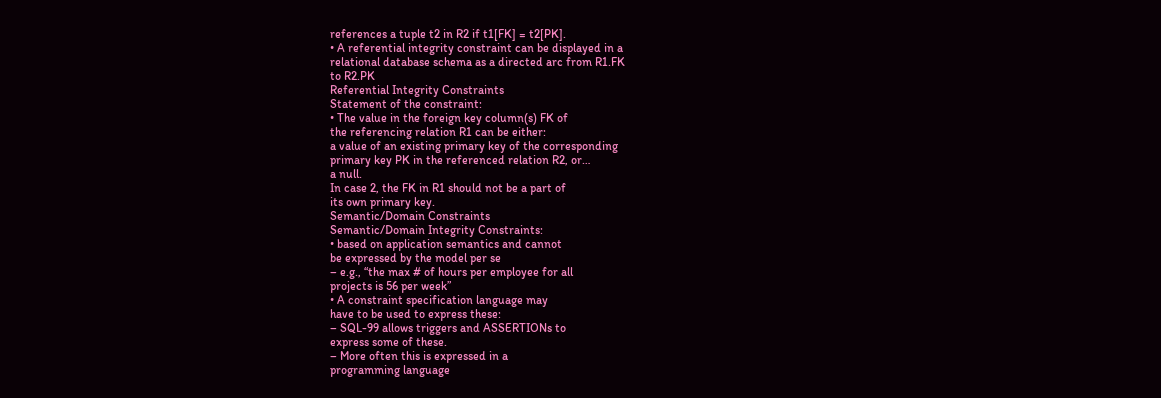references a tuple t2 in R2 if t1[FK] = t2[PK].
• A referential integrity constraint can be displayed in a
relational database schema as a directed arc from R1.FK
to R2.PK
Referential Integrity Constraints
Statement of the constraint:
• The value in the foreign key column(s) FK of
the referencing relation R1 can be either:
a value of an existing primary key of the corresponding
primary key PK in the referenced relation R2, or…
a null.
In case 2, the FK in R1 should not be a part of
its own primary key.
Semantic/Domain Constraints
Semantic/Domain Integrity Constraints:
• based on application semantics and cannot
be expressed by the model per se
– e.g., “the max # of hours per employee for all
projects is 56 per week”
• A constraint specification language may
have to be used to express these:
– SQL-99 allows triggers and ASSERTIONs to
express some of these.
– More often this is expressed in a
programming language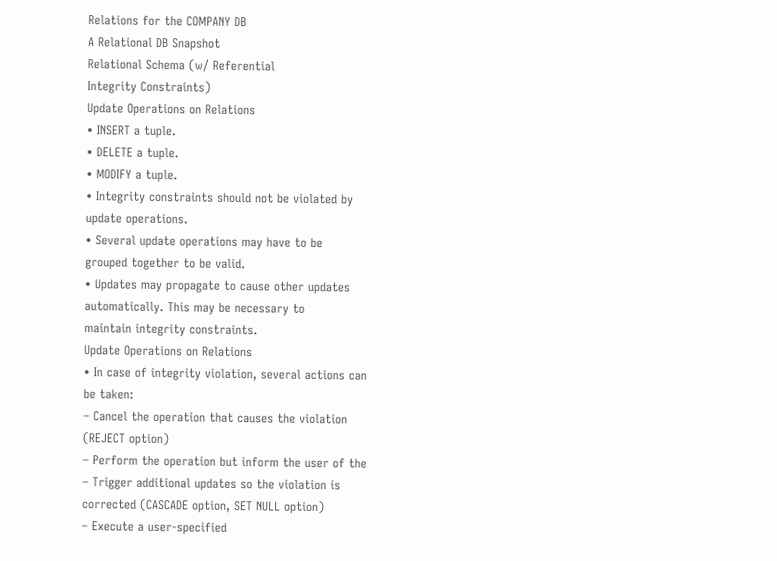Relations for the COMPANY DB
A Relational DB Snapshot
Relational Schema (w/ Referential
Integrity Constraints)
Update Operations on Relations
• INSERT a tuple.
• DELETE a tuple.
• MODIFY a tuple.
• Integrity constraints should not be violated by
update operations.
• Several update operations may have to be
grouped together to be valid.
• Updates may propagate to cause other updates
automatically. This may be necessary to
maintain integrity constraints.
Update Operations on Relations
• In case of integrity violation, several actions can
be taken:
– Cancel the operation that causes the violation
(REJECT option)
– Perform the operation but inform the user of the
– Trigger additional updates so the violation is
corrected (CASCADE option, SET NULL option)
– Execute a user-specified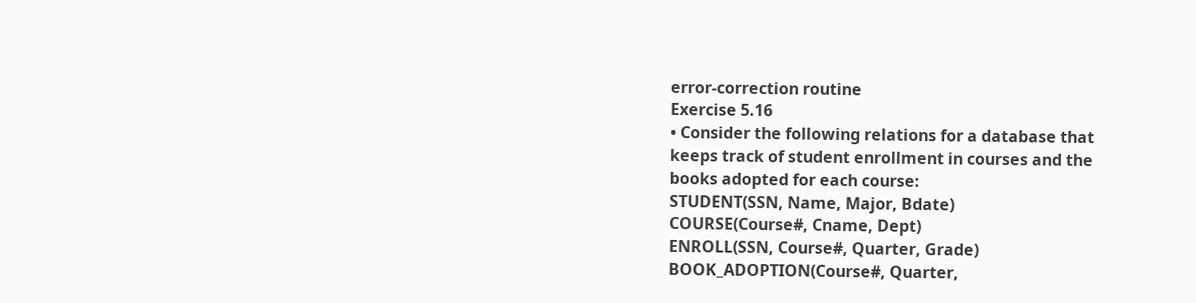error-correction routine
Exercise 5.16
• Consider the following relations for a database that
keeps track of student enrollment in courses and the
books adopted for each course:
STUDENT(SSN, Name, Major, Bdate)
COURSE(Course#, Cname, Dept)
ENROLL(SSN, Course#, Quarter, Grade)
BOOK_ADOPTION(Course#, Quarter,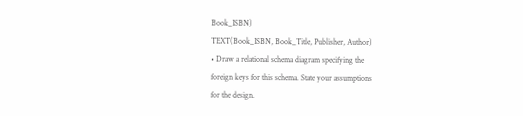Book_ISBN)
TEXT(Book_ISBN, Book_Title, Publisher, Author)
• Draw a relational schema diagram specifying the
foreign keys for this schema. State your assumptions
for the design.